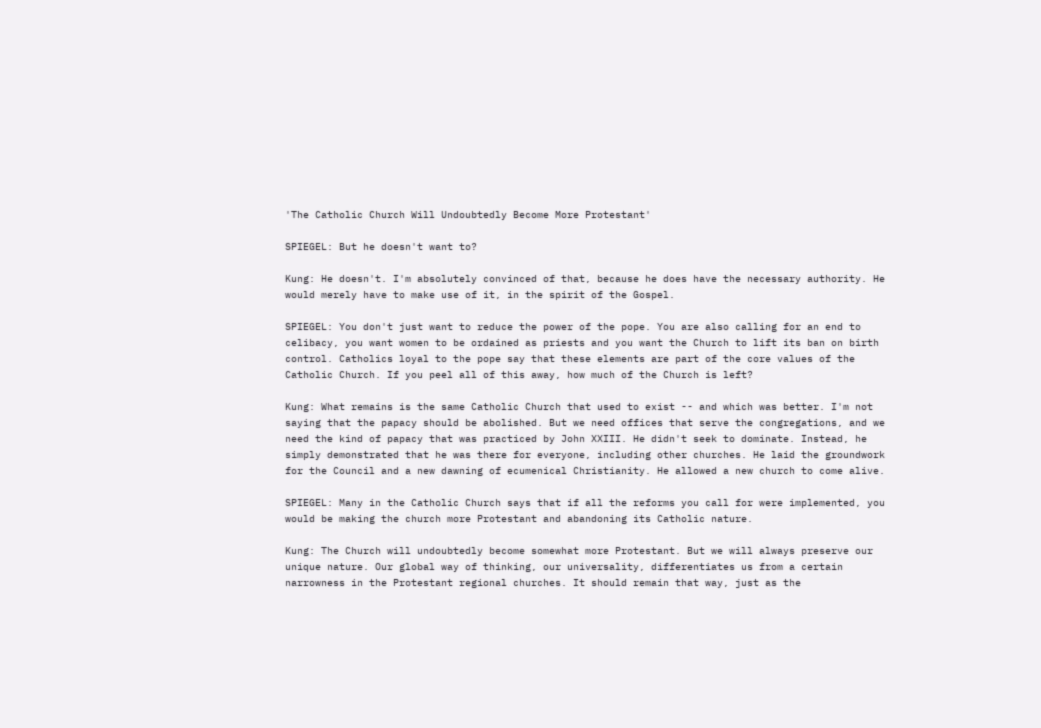'The Catholic Church Will Undoubtedly Become More Protestant'

SPIEGEL: But he doesn't want to?

Kung: He doesn't. I'm absolutely convinced of that, because he does have the necessary authority. He would merely have to make use of it, in the spirit of the Gospel.

SPIEGEL: You don't just want to reduce the power of the pope. You are also calling for an end to celibacy, you want women to be ordained as priests and you want the Church to lift its ban on birth control. Catholics loyal to the pope say that these elements are part of the core values of the Catholic Church. If you peel all of this away, how much of the Church is left?

Kung: What remains is the same Catholic Church that used to exist -- and which was better. I'm not saying that the papacy should be abolished. But we need offices that serve the congregations, and we need the kind of papacy that was practiced by John XXIII. He didn't seek to dominate. Instead, he simply demonstrated that he was there for everyone, including other churches. He laid the groundwork for the Council and a new dawning of ecumenical Christianity. He allowed a new church to come alive.

SPIEGEL: Many in the Catholic Church says that if all the reforms you call for were implemented, you would be making the church more Protestant and abandoning its Catholic nature.

Kung: The Church will undoubtedly become somewhat more Protestant. But we will always preserve our unique nature. Our global way of thinking, our universality, differentiates us from a certain narrowness in the Protestant regional churches. It should remain that way, just as the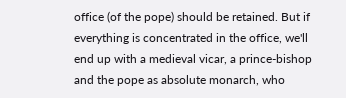office (of the pope) should be retained. But if everything is concentrated in the office, we'll end up with a medieval vicar, a prince-bishop and the pope as absolute monarch, who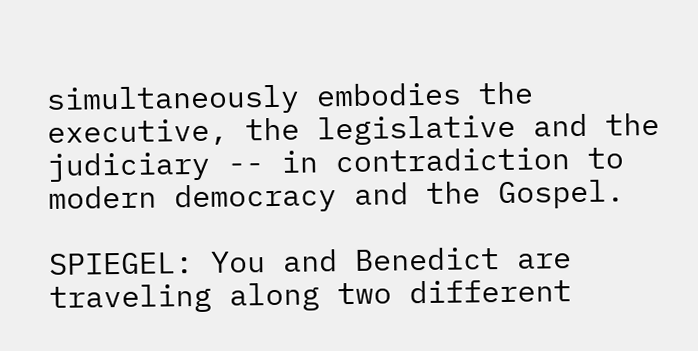simultaneously embodies the executive, the legislative and the judiciary -- in contradiction to modern democracy and the Gospel.

SPIEGEL: You and Benedict are traveling along two different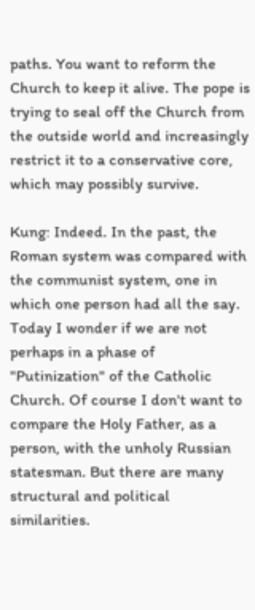paths. You want to reform the Church to keep it alive. The pope is trying to seal off the Church from the outside world and increasingly restrict it to a conservative core, which may possibly survive.

Kung: Indeed. In the past, the Roman system was compared with the communist system, one in which one person had all the say. Today I wonder if we are not perhaps in a phase of "Putinization" of the Catholic Church. Of course I don't want to compare the Holy Father, as a person, with the unholy Russian statesman. But there are many structural and political similarities.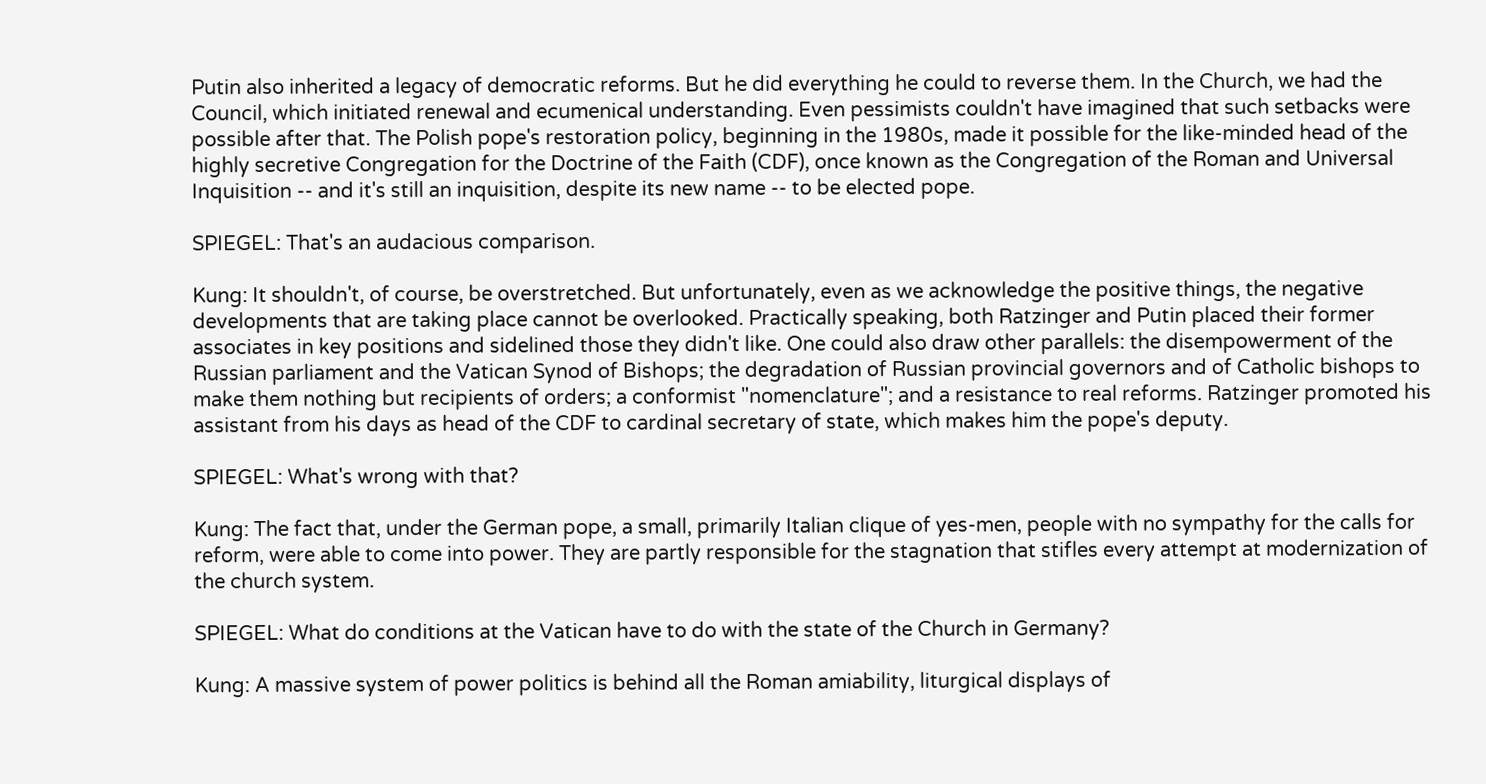Putin also inherited a legacy of democratic reforms. But he did everything he could to reverse them. In the Church, we had the Council, which initiated renewal and ecumenical understanding. Even pessimists couldn't have imagined that such setbacks were possible after that. The Polish pope's restoration policy, beginning in the 1980s, made it possible for the like-minded head of the highly secretive Congregation for the Doctrine of the Faith (CDF), once known as the Congregation of the Roman and Universal Inquisition -- and it's still an inquisition, despite its new name -- to be elected pope.

SPIEGEL: That's an audacious comparison.

Kung: It shouldn't, of course, be overstretched. But unfortunately, even as we acknowledge the positive things, the negative developments that are taking place cannot be overlooked. Practically speaking, both Ratzinger and Putin placed their former associates in key positions and sidelined those they didn't like. One could also draw other parallels: the disempowerment of the Russian parliament and the Vatican Synod of Bishops; the degradation of Russian provincial governors and of Catholic bishops to make them nothing but recipients of orders; a conformist "nomenclature"; and a resistance to real reforms. Ratzinger promoted his assistant from his days as head of the CDF to cardinal secretary of state, which makes him the pope's deputy.

SPIEGEL: What's wrong with that?

Kung: The fact that, under the German pope, a small, primarily Italian clique of yes-men, people with no sympathy for the calls for reform, were able to come into power. They are partly responsible for the stagnation that stifles every attempt at modernization of the church system.

SPIEGEL: What do conditions at the Vatican have to do with the state of the Church in Germany?

Kung: A massive system of power politics is behind all the Roman amiability, liturgical displays of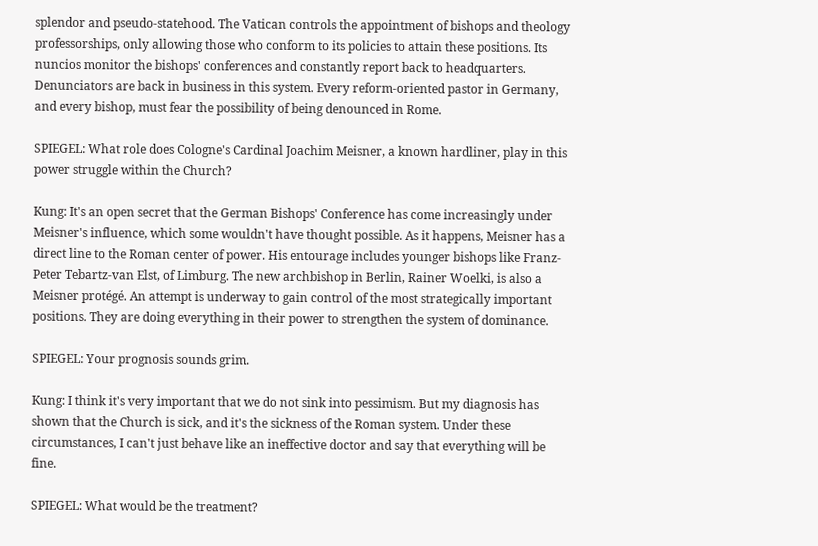splendor and pseudo-statehood. The Vatican controls the appointment of bishops and theology professorships, only allowing those who conform to its policies to attain these positions. Its nuncios monitor the bishops' conferences and constantly report back to headquarters. Denunciators are back in business in this system. Every reform-oriented pastor in Germany, and every bishop, must fear the possibility of being denounced in Rome.

SPIEGEL: What role does Cologne's Cardinal Joachim Meisner, a known hardliner, play in this power struggle within the Church?

Kung: It's an open secret that the German Bishops' Conference has come increasingly under Meisner's influence, which some wouldn't have thought possible. As it happens, Meisner has a direct line to the Roman center of power. His entourage includes younger bishops like Franz-Peter Tebartz-van Elst, of Limburg. The new archbishop in Berlin, Rainer Woelki, is also a Meisner protégé. An attempt is underway to gain control of the most strategically important positions. They are doing everything in their power to strengthen the system of dominance.

SPIEGEL: Your prognosis sounds grim.

Kung: I think it's very important that we do not sink into pessimism. But my diagnosis has shown that the Church is sick, and it's the sickness of the Roman system. Under these circumstances, I can't just behave like an ineffective doctor and say that everything will be fine.

SPIEGEL: What would be the treatment?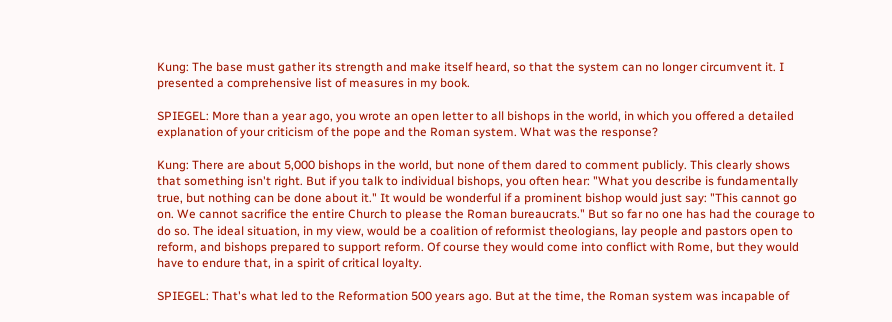Kung: The base must gather its strength and make itself heard, so that the system can no longer circumvent it. I presented a comprehensive list of measures in my book.

SPIEGEL: More than a year ago, you wrote an open letter to all bishops in the world, in which you offered a detailed explanation of your criticism of the pope and the Roman system. What was the response?

Kung: There are about 5,000 bishops in the world, but none of them dared to comment publicly. This clearly shows that something isn't right. But if you talk to individual bishops, you often hear: "What you describe is fundamentally true, but nothing can be done about it." It would be wonderful if a prominent bishop would just say: "This cannot go on. We cannot sacrifice the entire Church to please the Roman bureaucrats." But so far no one has had the courage to do so. The ideal situation, in my view, would be a coalition of reformist theologians, lay people and pastors open to reform, and bishops prepared to support reform. Of course they would come into conflict with Rome, but they would have to endure that, in a spirit of critical loyalty.

SPIEGEL: That's what led to the Reformation 500 years ago. But at the time, the Roman system was incapable of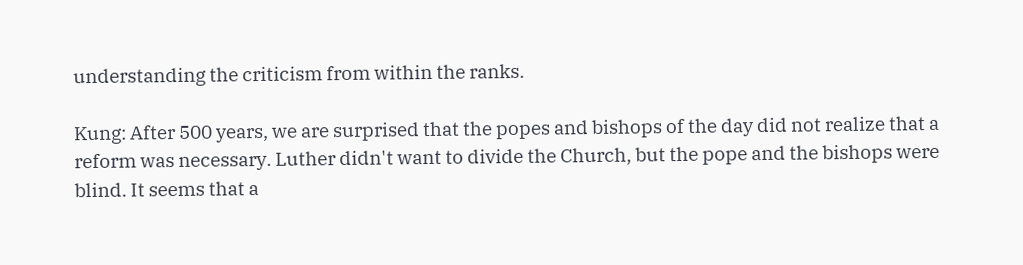understanding the criticism from within the ranks.

Kung: After 500 years, we are surprised that the popes and bishops of the day did not realize that a reform was necessary. Luther didn't want to divide the Church, but the pope and the bishops were blind. It seems that a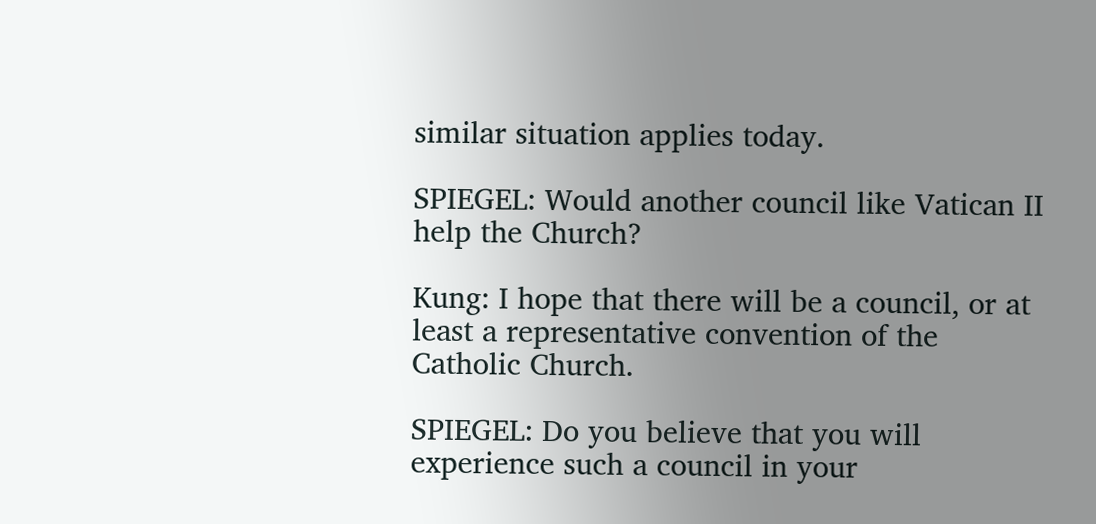similar situation applies today.

SPIEGEL: Would another council like Vatican II help the Church?

Kung: I hope that there will be a council, or at least a representative convention of the Catholic Church.

SPIEGEL: Do you believe that you will experience such a council in your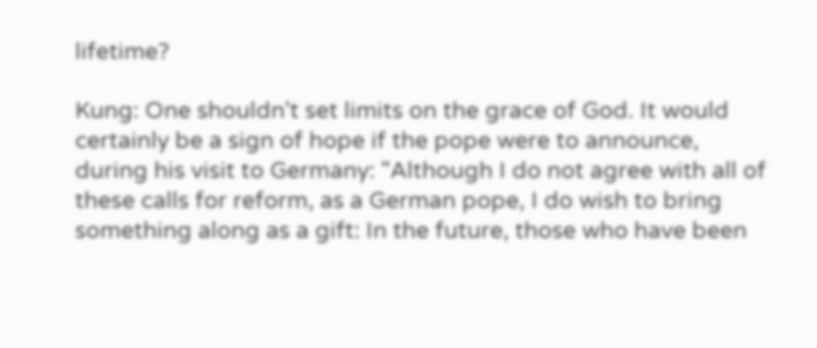lifetime?

Kung: One shouldn't set limits on the grace of God. It would certainly be a sign of hope if the pope were to announce, during his visit to Germany: "Although I do not agree with all of these calls for reform, as a German pope, I do wish to bring something along as a gift: In the future, those who have been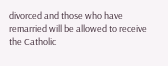divorced and those who have remarried will be allowed to receive the Catholic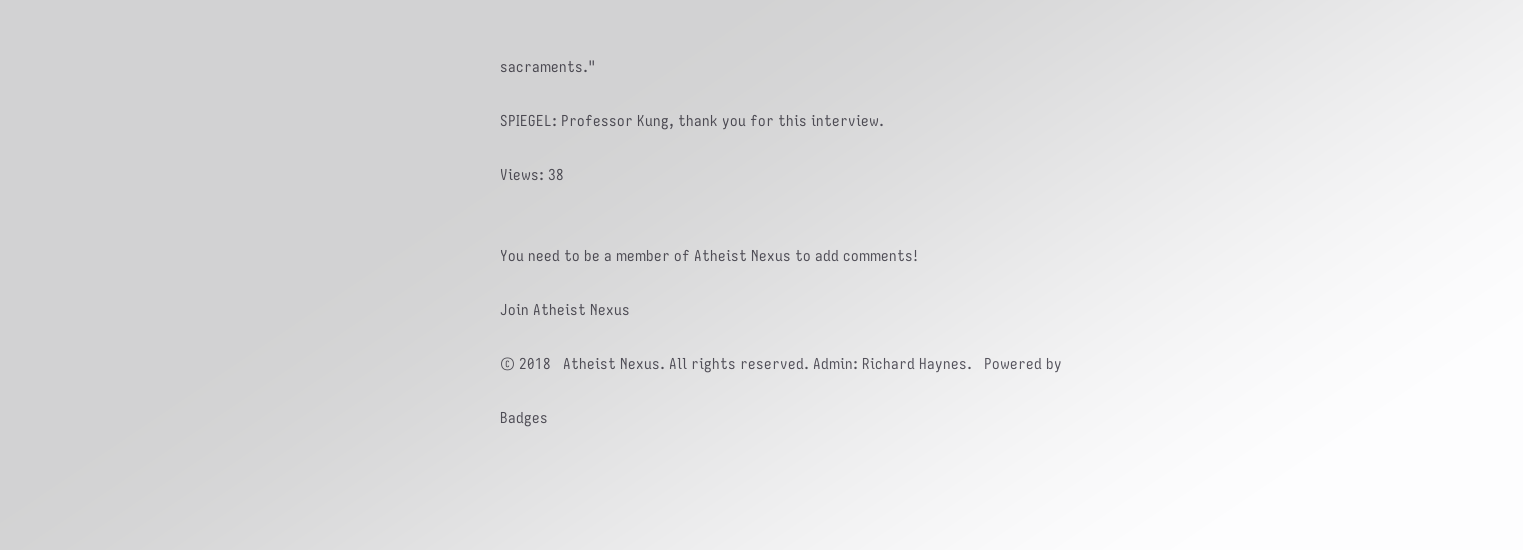sacraments."

SPIEGEL: Professor Kung, thank you for this interview.

Views: 38


You need to be a member of Atheist Nexus to add comments!

Join Atheist Nexus

© 2018   Atheist Nexus. All rights reserved. Admin: Richard Haynes.   Powered by

Badges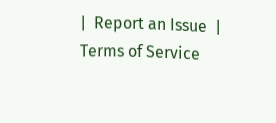|  Report an Issue  |  Terms of Service